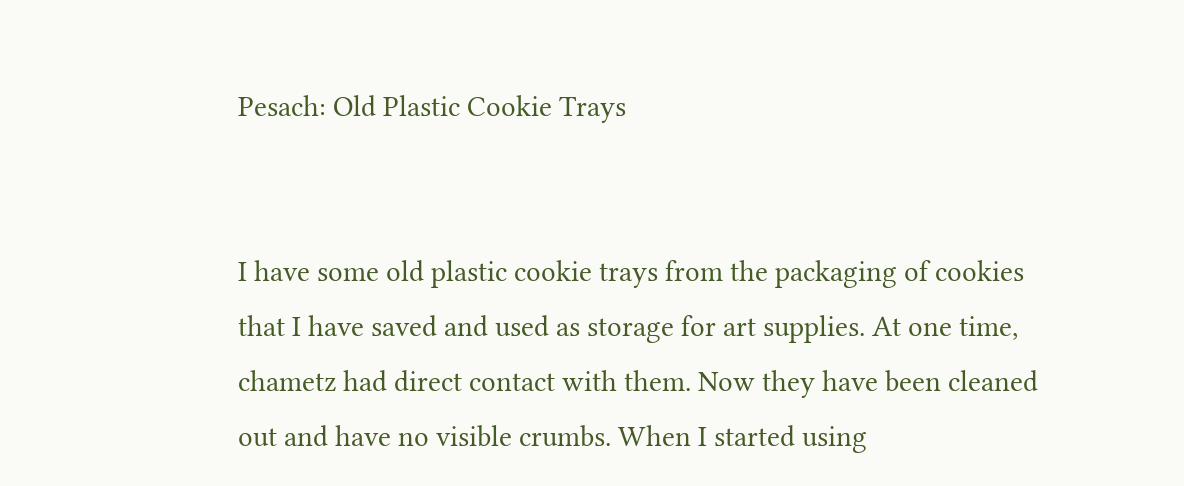Pesach: Old Plastic Cookie Trays


I have some old plastic cookie trays from the packaging of cookies that I have saved and used as storage for art supplies. At one time, chametz had direct contact with them. Now they have been cleaned out and have no visible crumbs. When I started using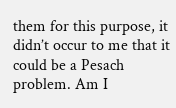them for this purpose, it didn’t occur to me that it could be a Pesach problem. Am I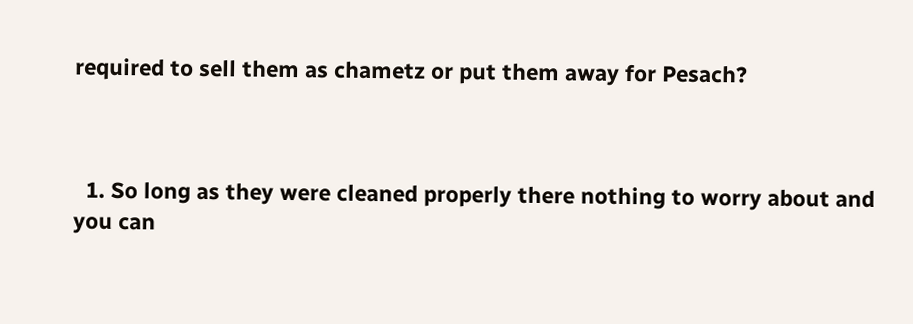required to sell them as chametz or put them away for Pesach?



  1. So long as they were cleaned properly there nothing to worry about and you can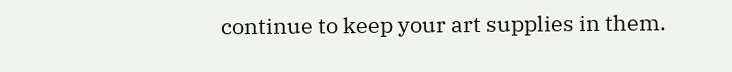continue to keep your art supplies in them.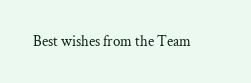Best wishes from the Team